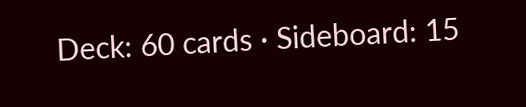Deck: 60 cards · Sideboard: 15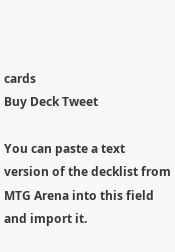cards
Buy Deck Tweet

You can paste a text version of the decklist from MTG Arena into this field and import it.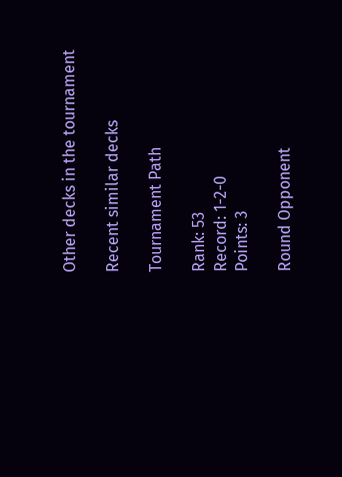Other decks in the tournament

Recent similar decks

Tournament Path

Rank: 53
Record: 1-2-0
Points: 3

Round Opponent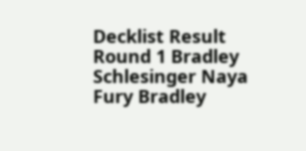Decklist Result
Round 1 Bradley Schlesinger Naya Fury Bradley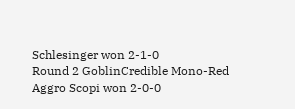Schlesinger won 2-1-0
Round 2 GoblinCredible Mono-Red Aggro Scopi won 2-0-0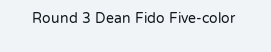Round 3 Dean Fido Five-color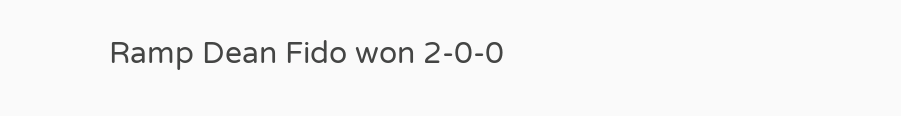Ramp Dean Fido won 2-0-0